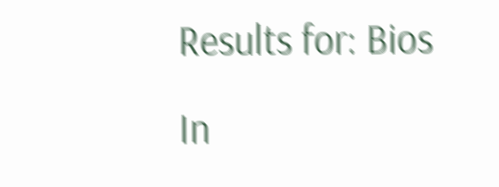Results for: Bios

In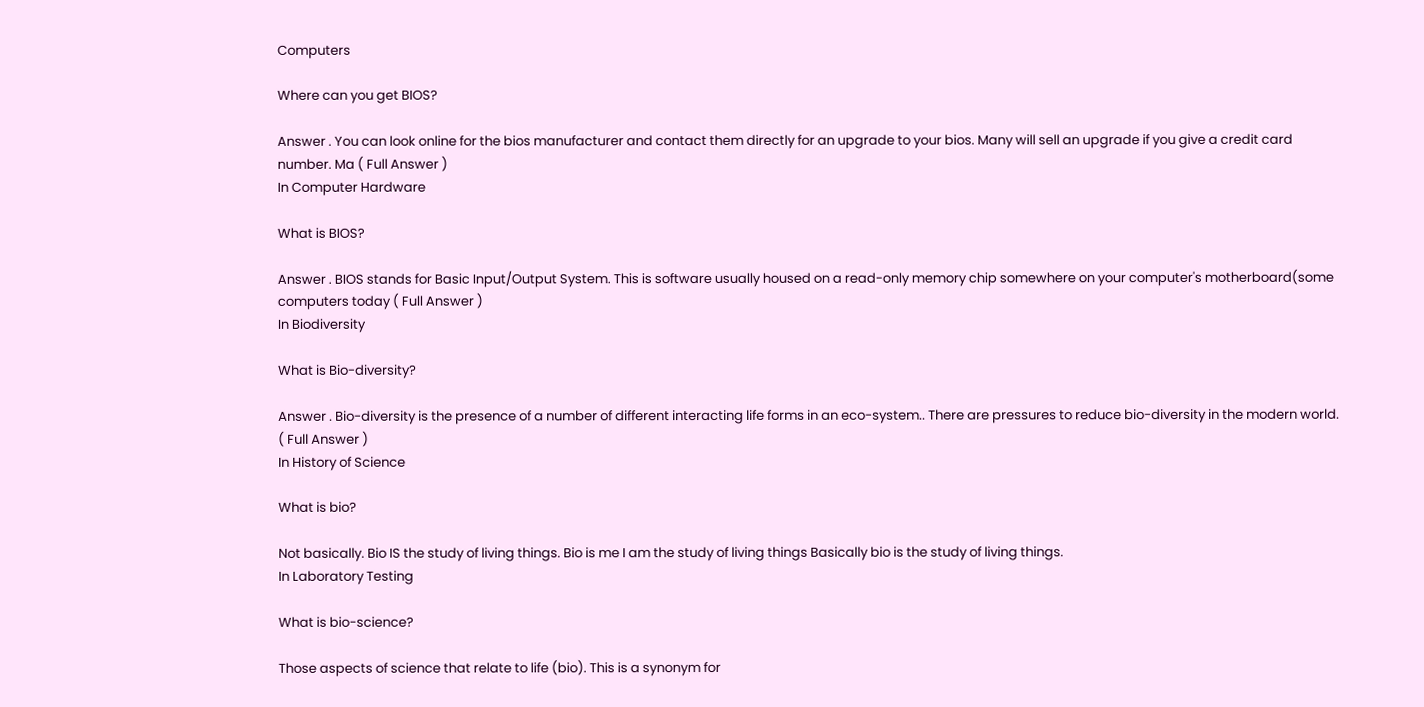Computers

Where can you get BIOS?

Answer . You can look online for the bios manufacturer and contact them directly for an upgrade to your bios. Many will sell an upgrade if you give a credit card number. Ma ( Full Answer )
In Computer Hardware

What is BIOS?

Answer . BIOS stands for Basic Input/Output System. This is software usually housed on a read-only memory chip somewhere on your computer's motherboard(some computers today ( Full Answer )
In Biodiversity

What is Bio-diversity?

Answer . Bio-diversity is the presence of a number of different interacting life forms in an eco-system.. There are pressures to reduce bio-diversity in the modern world. ( Full Answer )
In History of Science

What is bio?

Not basically. Bio IS the study of living things. Bio is me I am the study of living things Basically bio is the study of living things.
In Laboratory Testing

What is bio-science?

Those aspects of science that relate to life (bio). This is a synonym for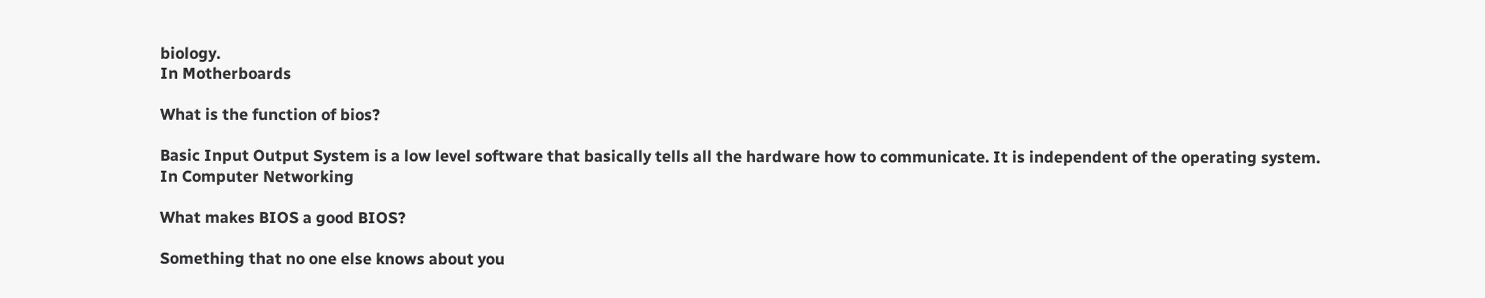biology.
In Motherboards

What is the function of bios?

Basic Input Output System is a low level software that basically tells all the hardware how to communicate. It is independent of the operating system.
In Computer Networking

What makes BIOS a good BIOS?

Something that no one else knows about you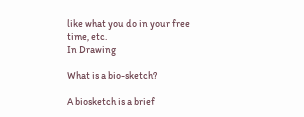like what you do in your free time, etc.
In Drawing

What is a bio-sketch?

A biosketch is a brief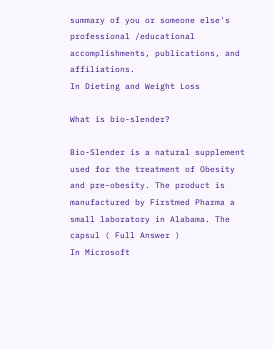summary of you or someone else's professional /educational accomplishments, publications, and affiliations.
In Dieting and Weight Loss

What is bio-slender?

Bio-Slender is a natural supplement used for the treatment of Obesity and pre-obesity. The product is manufactured by Firstmed Pharma a small laboratory in Alabama. The capsul ( Full Answer )
In Microsoft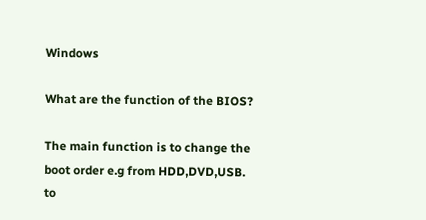Windows

What are the function of the BIOS?

The main function is to change the boot order e.g from HDD,DVD,USB. to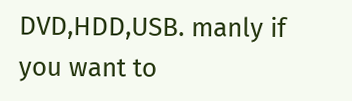DVD,HDD,USB. manly if you want to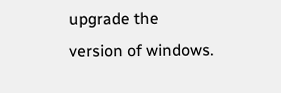upgrade the version of windows.